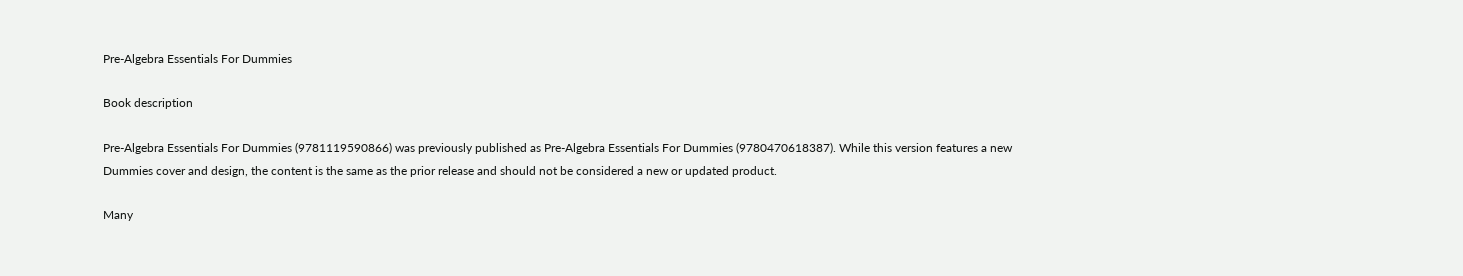Pre-Algebra Essentials For Dummies

Book description

Pre-Algebra Essentials For Dummies (9781119590866) was previously published as Pre-Algebra Essentials For Dummies (9780470618387). While this version features a new Dummies cover and design, the content is the same as the prior release and should not be considered a new or updated product.

Many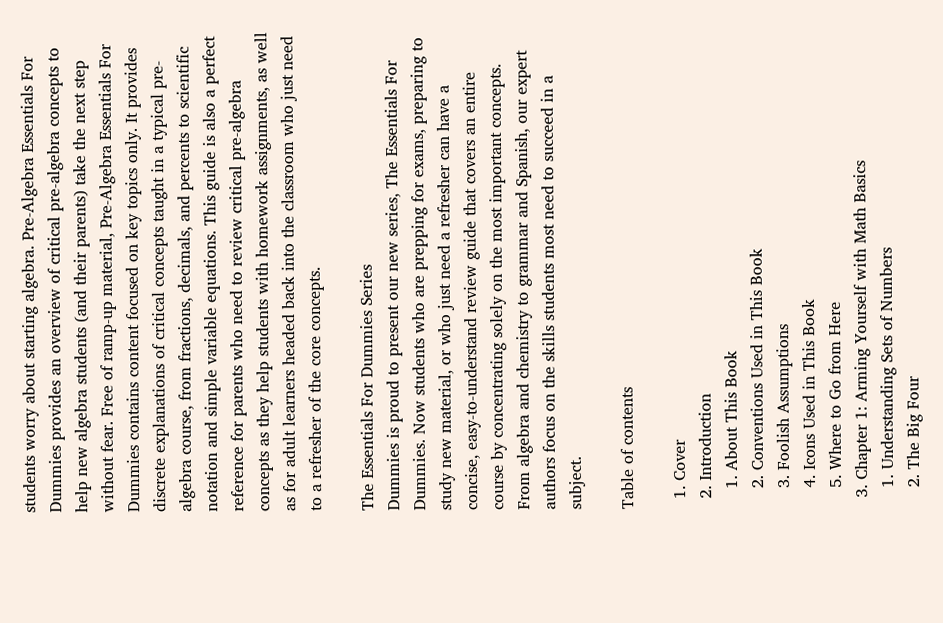students worry about starting algebra. Pre-Algebra Essentials For Dummies provides an overview of critical pre-algebra concepts to help new algebra students (and their parents) take the next step without fear. Free of ramp-up material, Pre-Algebra Essentials For Dummies contains content focused on key topics only. It provides discrete explanations of critical concepts taught in a typical pre-algebra course, from fractions, decimals, and percents to scientific notation and simple variable equations. This guide is also a perfect reference for parents who need to review critical pre-algebra concepts as they help students with homework assignments, as well as for adult learners headed back into the classroom who just need to a refresher of the core concepts.

The Essentials For Dummies Series
Dummies is proud to present our new series, The Essentials For Dummies. Now students who are prepping for exams, preparing to study new material, or who just need a refresher can have a concise, easy-to-understand review guide that covers an entire course by concentrating solely on the most important concepts. From algebra and chemistry to grammar and Spanish, our expert authors focus on the skills students most need to succeed in a subject.

Table of contents

  1. Cover
  2. Introduction
    1. About This Book
    2. Conventions Used in This Book
    3. Foolish Assumptions
    4. Icons Used in This Book
    5. Where to Go from Here
  3. Chapter 1: Arming Yourself with Math Basics
    1. Understanding Sets of Numbers
    2. The Big Four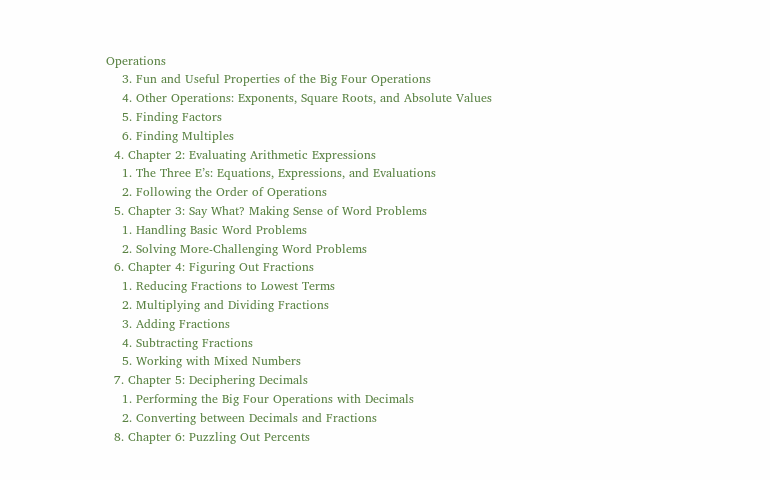Operations
    3. Fun and Useful Properties of the Big Four Operations
    4. Other Operations: Exponents, Square Roots, and Absolute Values
    5. Finding Factors
    6. Finding Multiples
  4. Chapter 2: Evaluating Arithmetic Expressions
    1. The Three E’s: Equations, Expressions, and Evaluations
    2. Following the Order of Operations
  5. Chapter 3: Say What? Making Sense of Word Problems
    1. Handling Basic Word Problems
    2. Solving More-Challenging Word Problems
  6. Chapter 4: Figuring Out Fractions
    1. Reducing Fractions to Lowest Terms
    2. Multiplying and Dividing Fractions
    3. Adding Fractions
    4. Subtracting Fractions
    5. Working with Mixed Numbers
  7. Chapter 5: Deciphering Decimals
    1. Performing the Big Four Operations with Decimals
    2. Converting between Decimals and Fractions
  8. Chapter 6: Puzzling Out Percents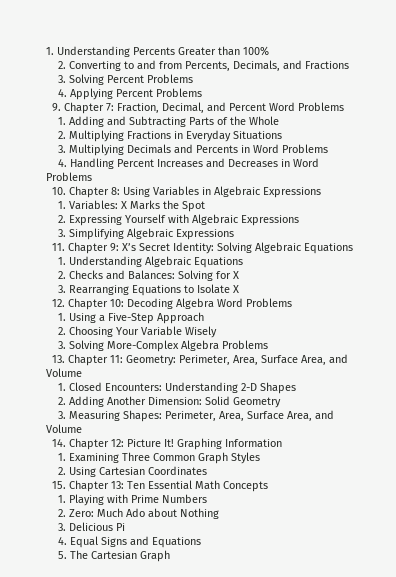1. Understanding Percents Greater than 100%
    2. Converting to and from Percents, Decimals, and Fractions
    3. Solving Percent Problems
    4. Applying Percent Problems
  9. Chapter 7: Fraction, Decimal, and Percent Word Problems
    1. Adding and Subtracting Parts of the Whole
    2. Multiplying Fractions in Everyday Situations
    3. Multiplying Decimals and Percents in Word Problems
    4. Handling Percent Increases and Decreases in Word Problems
  10. Chapter 8: Using Variables in Algebraic Expressions
    1. Variables: X Marks the Spot
    2. Expressing Yourself with Algebraic Expressions
    3. Simplifying Algebraic Expressions
  11. Chapter 9: X’s Secret Identity: Solving Algebraic Equations
    1. Understanding Algebraic Equations
    2. Checks and Balances: Solving for X
    3. Rearranging Equations to Isolate X
  12. Chapter 10: Decoding Algebra Word Problems
    1. Using a Five-Step Approach
    2. Choosing Your Variable Wisely
    3. Solving More-Complex Algebra Problems
  13. Chapter 11: Geometry: Perimeter, Area, Surface Area, and Volume
    1. Closed Encounters: Understanding 2-D Shapes
    2. Adding Another Dimension: Solid Geometry
    3. Measuring Shapes: Perimeter, Area, Surface Area, and Volume
  14. Chapter 12: Picture It! Graphing Information
    1. Examining Three Common Graph Styles
    2. Using Cartesian Coordinates
  15. Chapter 13: Ten Essential Math Concepts
    1. Playing with Prime Numbers
    2. Zero: Much Ado about Nothing
    3. Delicious Pi
    4. Equal Signs and Equations
    5. The Cartesian Graph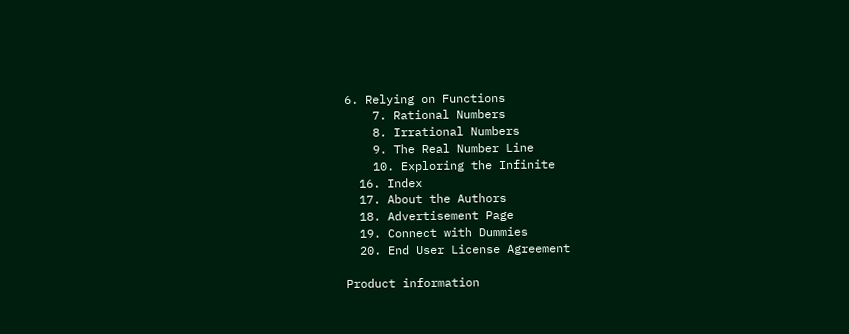6. Relying on Functions
    7. Rational Numbers
    8. Irrational Numbers
    9. The Real Number Line
    10. Exploring the Infinite
  16. Index
  17. About the Authors
  18. Advertisement Page
  19. Connect with Dummies
  20. End User License Agreement

Product information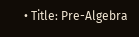• Title: Pre-Algebra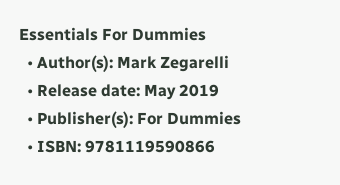Essentials For Dummies
  • Author(s): Mark Zegarelli
  • Release date: May 2019
  • Publisher(s): For Dummies
  • ISBN: 9781119590866